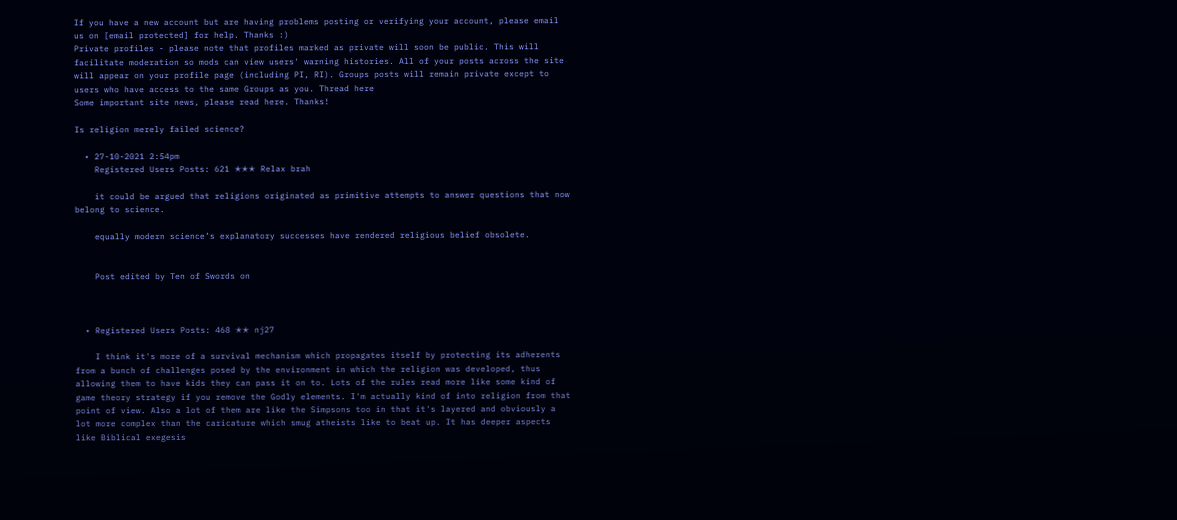If you have a new account but are having problems posting or verifying your account, please email us on [email protected] for help. Thanks :)
Private profiles - please note that profiles marked as private will soon be public. This will facilitate moderation so mods can view users' warning histories. All of your posts across the site will appear on your profile page (including PI, RI). Groups posts will remain private except to users who have access to the same Groups as you. Thread here
Some important site news, please read here. Thanks!

Is religion merely failed science?

  • 27-10-2021 2:54pm
    Registered Users Posts: 621 ✭✭✭ Relax brah

    it could be argued that religions originated as primitive attempts to answer questions that now belong to science.

    equally modern science’s explanatory successes have rendered religious belief obsolete.


    Post edited by Ten of Swords on



  • Registered Users Posts: 468 ✭✭ nj27

    I think it's more of a survival mechanism which propagates itself by protecting its adherents from a bunch of challenges posed by the environment in which the religion was developed, thus allowing them to have kids they can pass it on to. Lots of the rules read more like some kind of game theory strategy if you remove the Godly elements. I'm actually kind of into religion from that point of view. Also a lot of them are like the Simpsons too in that it's layered and obviously a lot more complex than the caricature which smug atheists like to beat up. It has deeper aspects like Biblical exegesis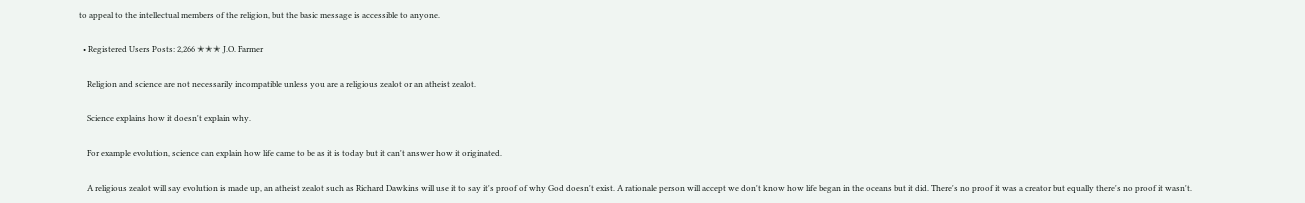to appeal to the intellectual members of the religion, but the basic message is accessible to anyone.

  • Registered Users Posts: 2,266 ✭✭✭ J.O. Farmer

    Religion and science are not necessarily incompatible unless you are a religious zealot or an atheist zealot.

    Science explains how it doesn't explain why.

    For example evolution, science can explain how life came to be as it is today but it can't answer how it originated.

    A religious zealot will say evolution is made up, an atheist zealot such as Richard Dawkins will use it to say it's proof of why God doesn't exist. A rationale person will accept we don't know how life began in the oceans but it did. There's no proof it was a creator but equally there's no proof it wasn't.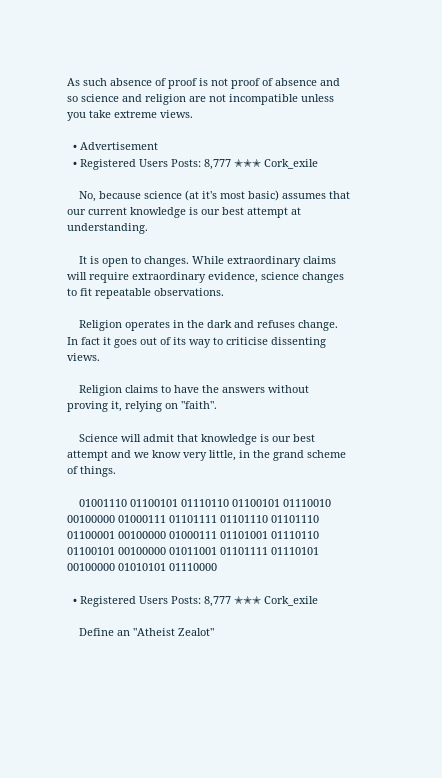As such absence of proof is not proof of absence and so science and religion are not incompatible unless you take extreme views.

  • Advertisement
  • Registered Users Posts: 8,777 ✭✭✭ Cork_exile

    No, because science (at it's most basic) assumes that our current knowledge is our best attempt at understanding.

    It is open to changes. While extraordinary claims will require extraordinary evidence, science changes to fit repeatable observations.

    Religion operates in the dark and refuses change. In fact it goes out of its way to criticise dissenting views.

    Religion claims to have the answers without proving it, relying on "faith".

    Science will admit that knowledge is our best attempt and we know very little, in the grand scheme of things.

    01001110 01100101 01110110 01100101 01110010 00100000 01000111 01101111 01101110 01101110 01100001 00100000 01000111 01101001 01110110 01100101 00100000 01011001 01101111 01110101 00100000 01010101 01110000

  • Registered Users Posts: 8,777 ✭✭✭ Cork_exile

    Define an "Atheist Zealot"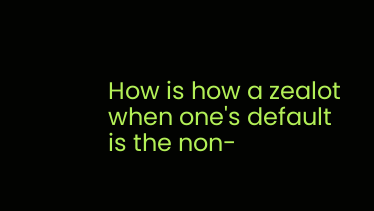How is how a zealot when one's default is the non-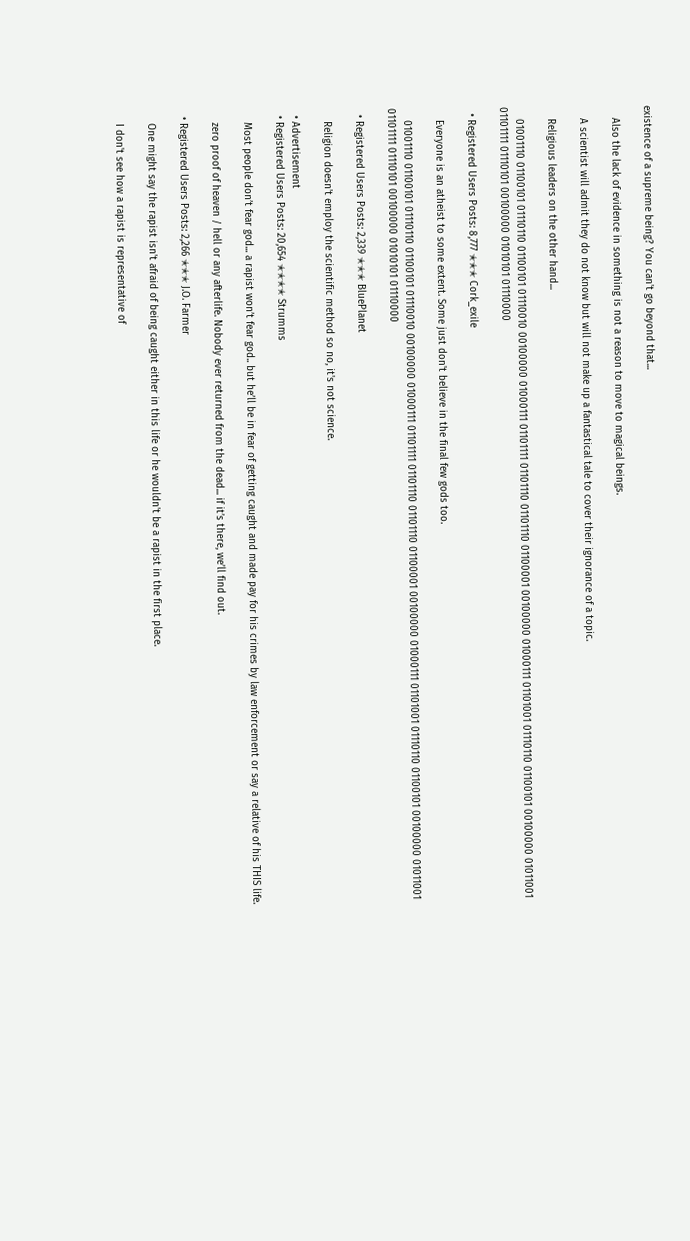existence of a supreme being? You can't go beyond that...

    Also the lack of evidence in something is not a reason to move to magical beings.

    A scientist will admit they do not know but will not make up a fantastical tale to cover their ignorance of a topic.

    Religious leaders on the other hand...

    01001110 01100101 01110110 01100101 01110010 00100000 01000111 01101111 01101110 01101110 01100001 00100000 01000111 01101001 01110110 01100101 00100000 01011001 01101111 01110101 00100000 01010101 01110000

  • Registered Users Posts: 8,777 ✭✭✭ Cork_exile

    Everyone is an atheist to some extent. Some just don't believe in the final few gods too.

    01001110 01100101 01110110 01100101 01110010 00100000 01000111 01101111 01101110 01101110 01100001 00100000 01000111 01101001 01110110 01100101 00100000 01011001 01101111 01110101 00100000 01010101 01110000

  • Registered Users Posts: 2,339 ✭✭✭ BluePlanet

    Religion doesn't employ the scientific method so no, it's not science.

  • Advertisement
  • Registered Users Posts: 20,654 ✭✭✭✭ Strumms

    Most people don’t fear god... a rapist won’t fear god.. but he’ll be in fear of getting caught and made pay for his crimes by law enforcement or say a relative of his THIS life.

    zero proof of heaven / hell or any afterlife. Nobody ever returned from the dead... if it’s there, we’ll find out.

  • Registered Users Posts: 2,266 ✭✭✭ J.O. Farmer

    One might say the rapist isn't afraid of being caught either in this life or he wouldn't be a rapist in the first place.

    I don't see how a rapist is representative of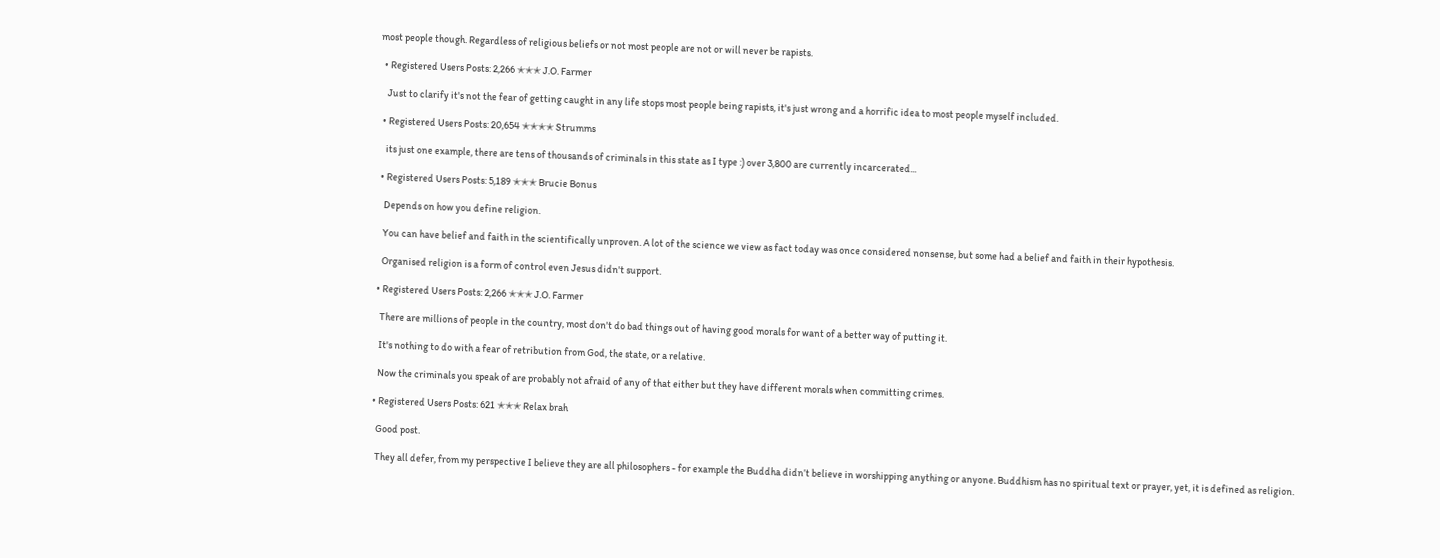most people though. Regardless of religious beliefs or not most people are not or will never be rapists.

  • Registered Users Posts: 2,266 ✭✭✭ J.O. Farmer

    Just to clarify it's not the fear of getting caught in any life stops most people being rapists, it's just wrong and a horrific idea to most people myself included.

  • Registered Users Posts: 20,654 ✭✭✭✭ Strumms

    its just one example, there are tens of thousands of criminals in this state as I type :) over 3,800 are currently incarcerated...

  • Registered Users Posts: 5,189 ✭✭✭ Brucie Bonus

    Depends on how you define religion.

    You can have belief and faith in the scientifically unproven. A lot of the science we view as fact today was once considered nonsense, but some had a belief and faith in their hypothesis.

    Organised religion is a form of control even Jesus didn't support.

  • Registered Users Posts: 2,266 ✭✭✭ J.O. Farmer

    There are millions of people in the country, most don't do bad things out of having good morals for want of a better way of putting it.

    It's nothing to do with a fear of retribution from God, the state, or a relative.

    Now the criminals you speak of are probably not afraid of any of that either but they have different morals when committing crimes.

  • Registered Users Posts: 621 ✭✭✭ Relax brah

    Good post.

    They all defer, from my perspective I believe they are all philosophers - for example the Buddha didn’t believe in worshipping anything or anyone. Buddhism has no spiritual text or prayer, yet, it is defined as religion.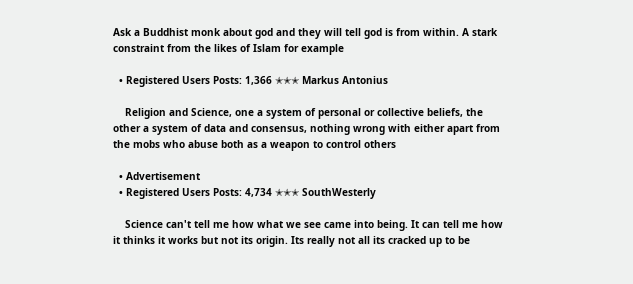Ask a Buddhist monk about god and they will tell god is from within. A stark constraint from the likes of Islam for example

  • Registered Users Posts: 1,366 ✭✭✭ Markus Antonius

    Religion and Science, one a system of personal or collective beliefs, the other a system of data and consensus, nothing wrong with either apart from the mobs who abuse both as a weapon to control others

  • Advertisement
  • Registered Users Posts: 4,734 ✭✭✭ SouthWesterly

    Science can't tell me how what we see came into being. It can tell me how it thinks it works but not its origin. Its really not all its cracked up to be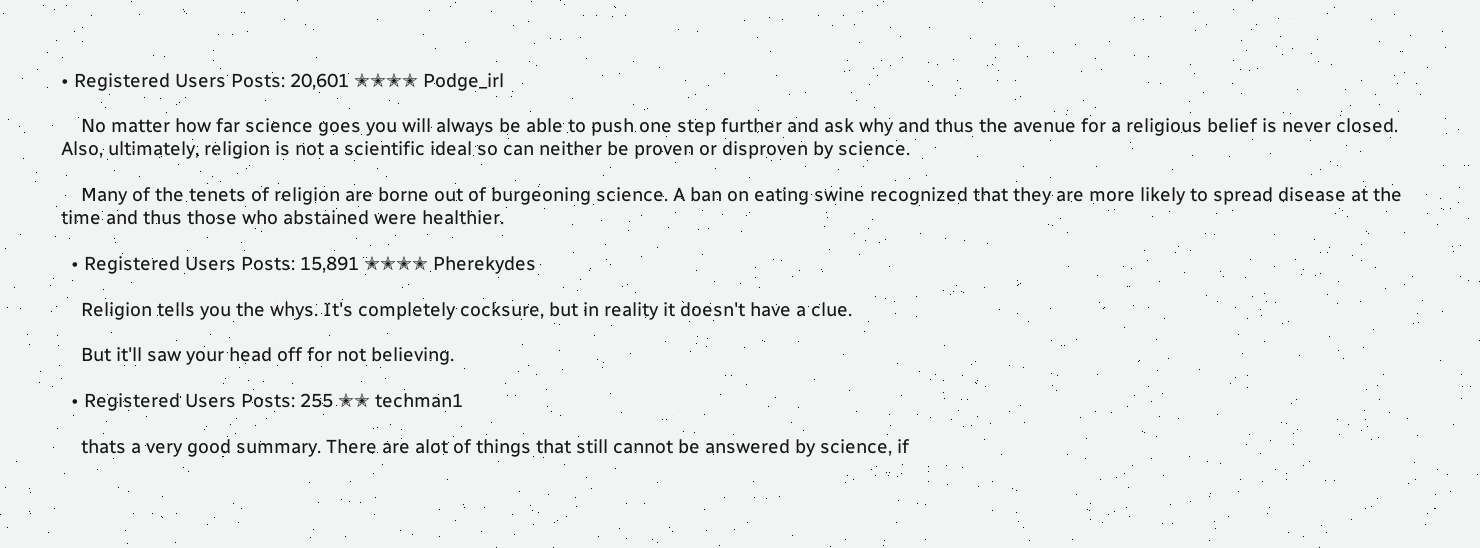• Registered Users Posts: 20,601 ✭✭✭✭ Podge_irl

    No matter how far science goes you will always be able to push one step further and ask why and thus the avenue for a religious belief is never closed. Also, ultimately, religion is not a scientific ideal so can neither be proven or disproven by science.

    Many of the tenets of religion are borne out of burgeoning science. A ban on eating swine recognized that they are more likely to spread disease at the time and thus those who abstained were healthier.

  • Registered Users Posts: 15,891 ✭✭✭✭ Pherekydes

    Religion tells you the whys. It's completely cocksure, but in reality it doesn't have a clue.

    But it'll saw your head off for not believing.

  • Registered Users Posts: 255 ✭✭ techman1

    thats a very good summary. There are alot of things that still cannot be answered by science, if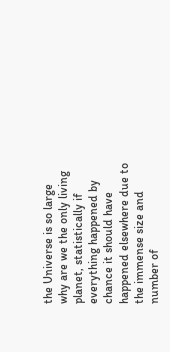the Universe is so large why are we the only living planet, statistically if everything happened by chance it should have happened elsewhere due to the immense size and number of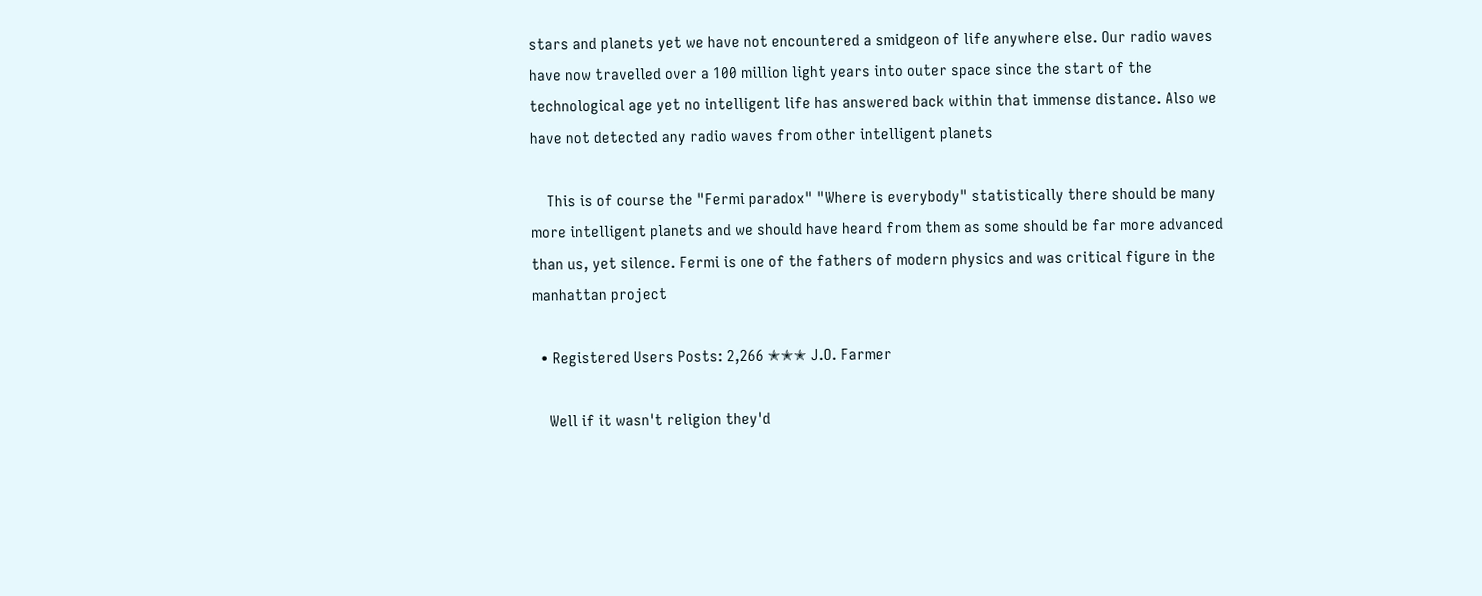stars and planets yet we have not encountered a smidgeon of life anywhere else. Our radio waves have now travelled over a 100 million light years into outer space since the start of the technological age yet no intelligent life has answered back within that immense distance. Also we have not detected any radio waves from other intelligent planets

    This is of course the "Fermi paradox" "Where is everybody" statistically there should be many more intelligent planets and we should have heard from them as some should be far more advanced than us, yet silence. Fermi is one of the fathers of modern physics and was critical figure in the manhattan project

  • Registered Users Posts: 2,266 ✭✭✭ J.O. Farmer

    Well if it wasn't religion they'd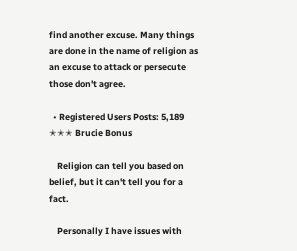find another excuse. Many things are done in the name of religion as an excuse to attack or persecute those don't agree.

  • Registered Users Posts: 5,189 ✭✭✭ Brucie Bonus

    Religion can tell you based on belief, but it can't tell you for a fact.

    Personally I have issues with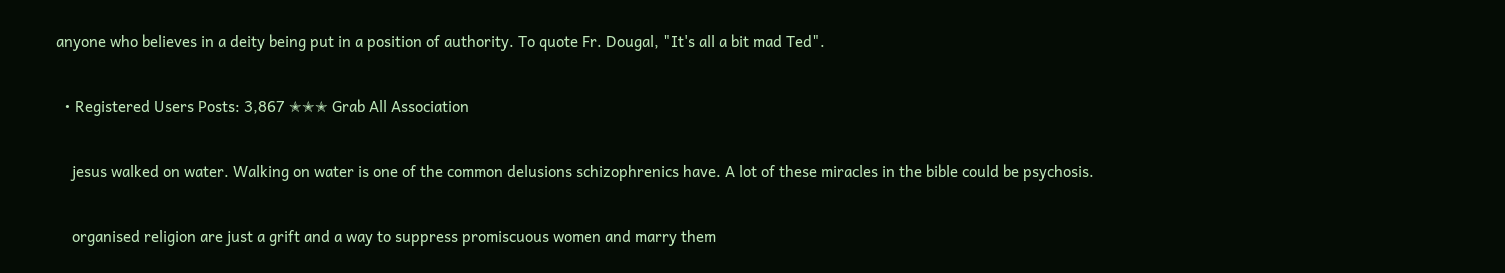anyone who believes in a deity being put in a position of authority. To quote Fr. Dougal, "It's all a bit mad Ted".

  • Registered Users Posts: 3,867 ✭✭✭ Grab All Association

    jesus walked on water. Walking on water is one of the common delusions schizophrenics have. A lot of these miracles in the bible could be psychosis.

    organised religion are just a grift and a way to suppress promiscuous women and marry them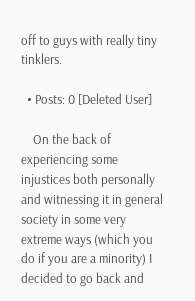off to guys with really tiny tinklers.

  • Posts: 0 [Deleted User]

    On the back of experiencing some injustices both personally and witnessing it in general society in some very extreme ways (which you do if you are a minority) I decided to go back and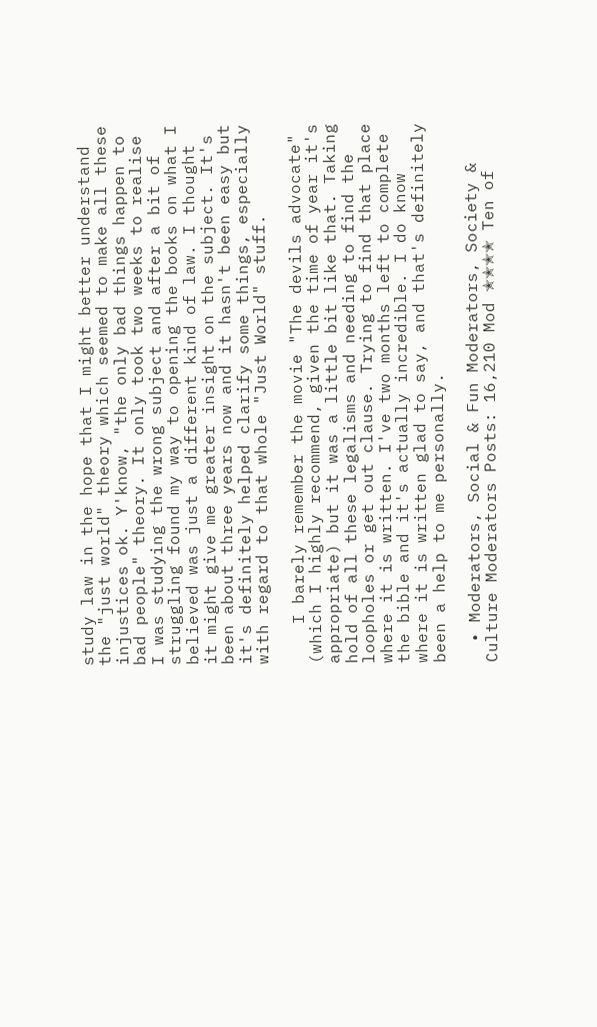study law in the hope that I might better understand the "just world" theory which seemed to make all these injustices ok. Y'know, "the only bad things happen to bad people" theory. It only took two weeks to realise I was studying the wrong subject and after a bit of struggling found my way to opening the books on what I believed was just a different kind of law. I thought it might give me greater insight on the subject. It's been about three years now and it hasn't been easy but it's definitely helped clarify some things, especially with regard to that whole "Just World" stuff.

    I barely remember the movie "The devils advocate" (which I highly recommend, given the time of year it's appropriate) but it was a little bit like that. Taking hold of all these legalisms and needing to find the loopholes or get out clause. Trying to find that place where it is written. I've two months left to complete the bible and it's actually incredible. I do know where it is written glad to say, and that's definitely been a help to me personally.

  • Moderators, Social & Fun Moderators, Society & Culture Moderators Posts: 16,210 Mod ✭✭✭✭ Ten of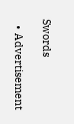Swords

  • Advertisement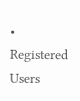• Registered Users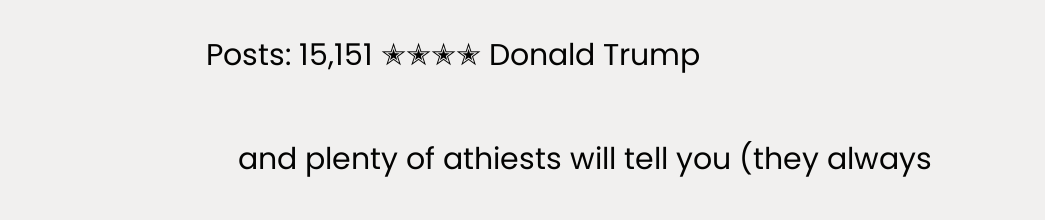Posts: 15,151 ✭✭✭✭ Donald Trump

    and plenty of athiests will tell you (they always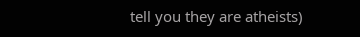tell you they are atheists)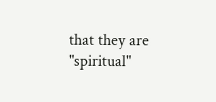that they are "spiritual"